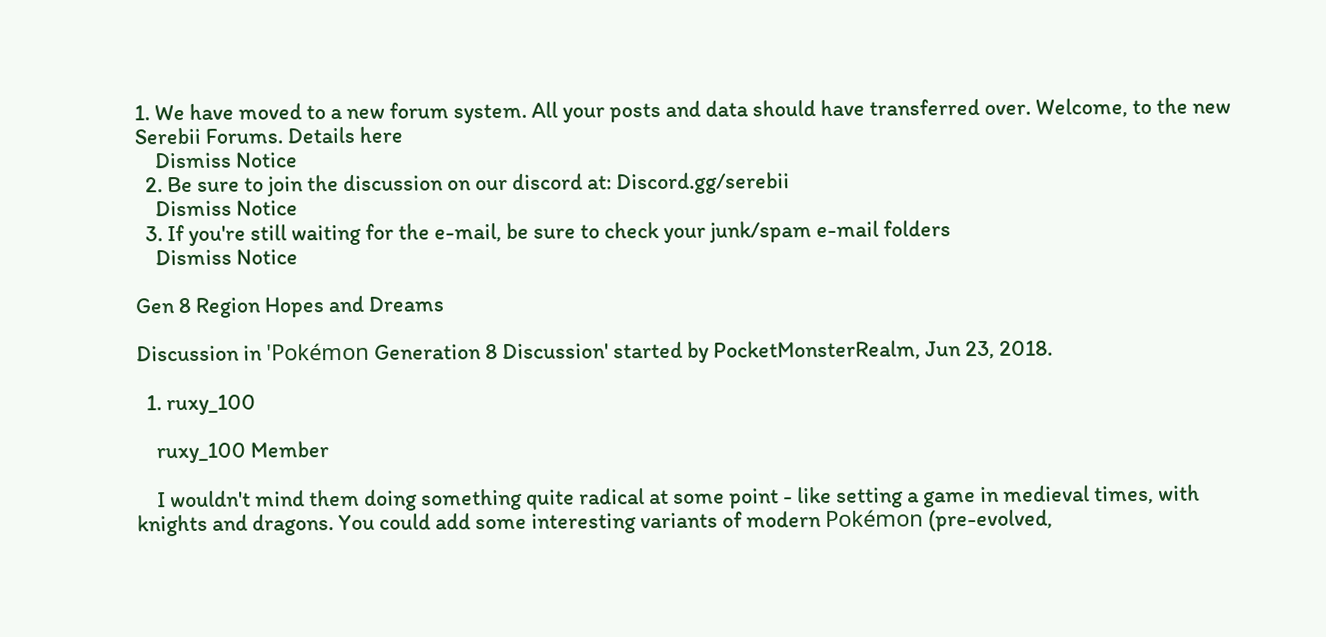1. We have moved to a new forum system. All your posts and data should have transferred over. Welcome, to the new Serebii Forums. Details here
    Dismiss Notice
  2. Be sure to join the discussion on our discord at: Discord.gg/serebii
    Dismiss Notice
  3. If you're still waiting for the e-mail, be sure to check your junk/spam e-mail folders
    Dismiss Notice

Gen 8 Region Hopes and Dreams

Discussion in 'Pokémon Generation 8 Discussion' started by PocketMonsterRealm, Jun 23, 2018.

  1. ruxy_100

    ruxy_100 Member

    I wouldn't mind them doing something quite radical at some point - like setting a game in medieval times, with knights and dragons. You could add some interesting variants of modern Pokémon (pre-evolved,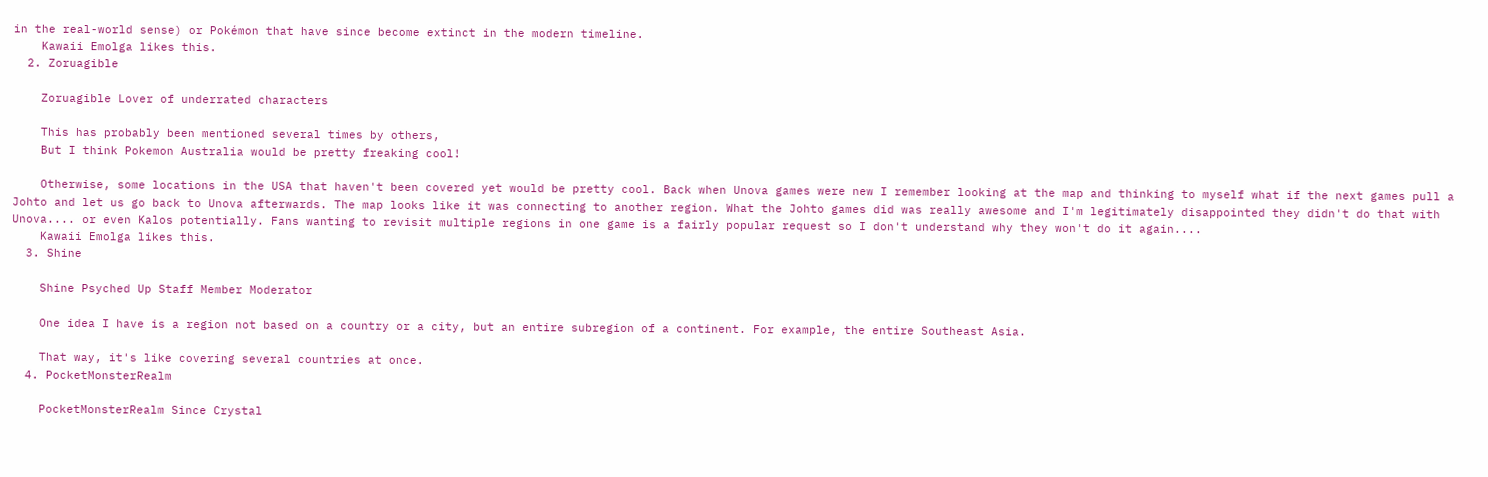in the real-world sense) or Pokémon that have since become extinct in the modern timeline.
    Kawaii Emolga likes this.
  2. Zoruagible

    Zoruagible Lover of underrated characters

    This has probably been mentioned several times by others,
    But I think Pokemon Australia would be pretty freaking cool!

    Otherwise, some locations in the USA that haven't been covered yet would be pretty cool. Back when Unova games were new I remember looking at the map and thinking to myself what if the next games pull a Johto and let us go back to Unova afterwards. The map looks like it was connecting to another region. What the Johto games did was really awesome and I'm legitimately disappointed they didn't do that with Unova.... or even Kalos potentially. Fans wanting to revisit multiple regions in one game is a fairly popular request so I don't understand why they won't do it again....
    Kawaii Emolga likes this.
  3. Shine

    Shine Psyched Up Staff Member Moderator

    One idea I have is a region not based on a country or a city, but an entire subregion of a continent. For example, the entire Southeast Asia.

    That way, it's like covering several countries at once.
  4. PocketMonsterRealm

    PocketMonsterRealm Since Crystal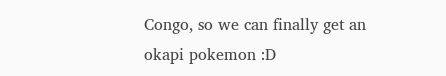Congo, so we can finally get an okapi pokemon :D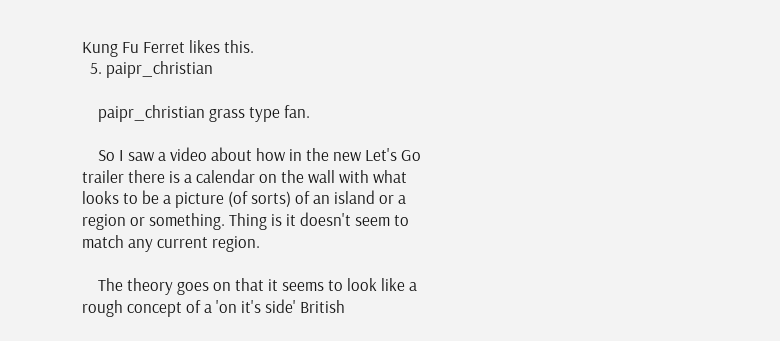Kung Fu Ferret likes this.
  5. paipr_christian

    paipr_christian grass type fan.

    So I saw a video about how in the new Let's Go trailer there is a calendar on the wall with what looks to be a picture (of sorts) of an island or a region or something. Thing is it doesn't seem to match any current region.

    The theory goes on that it seems to look like a rough concept of a 'on it's side' British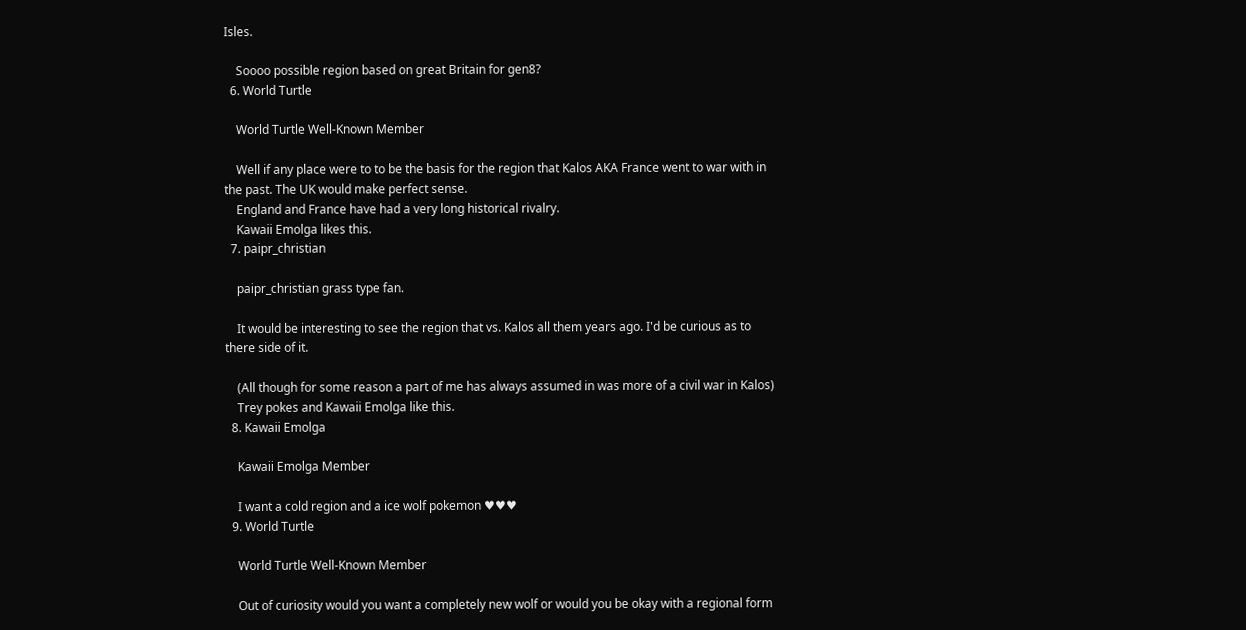Isles.

    Soooo possible region based on great Britain for gen8?
  6. World Turtle

    World Turtle Well-Known Member

    Well if any place were to to be the basis for the region that Kalos AKA France went to war with in the past. The UK would make perfect sense.
    England and France have had a very long historical rivalry.
    Kawaii Emolga likes this.
  7. paipr_christian

    paipr_christian grass type fan.

    It would be interesting to see the region that vs. Kalos all them years ago. I'd be curious as to there side of it.

    (All though for some reason a part of me has always assumed in was more of a civil war in Kalos)
    Trey pokes and Kawaii Emolga like this.
  8. Kawaii Emolga

    Kawaii Emolga Member

    I want a cold region and a ice wolf pokemon ♥♥♥
  9. World Turtle

    World Turtle Well-Known Member

    Out of curiosity would you want a completely new wolf or would you be okay with a regional form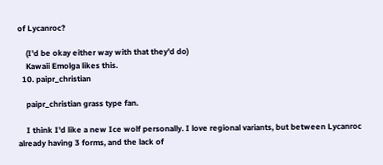of Lycanroc?

    (I'd be okay either way with that they'd do)
    Kawaii Emolga likes this.
  10. paipr_christian

    paipr_christian grass type fan.

    I think I'd like a new Ice wolf personally. I love regional variants, but between Lycanroc already having 3 forms, and the lack of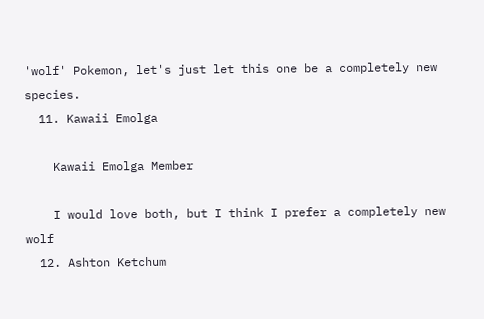'wolf' Pokemon, let's just let this one be a completely new species.
  11. Kawaii Emolga

    Kawaii Emolga Member

    I would love both, but I think I prefer a completely new wolf
  12. Ashton Ketchum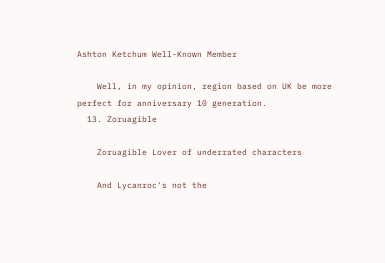Ashton Ketchum Well-Known Member

    Well, in my opinion, region based on UK be more perfect for anniversary 10 generation.
  13. Zoruagible

    Zoruagible Lover of underrated characters

    And Lycanroc's not the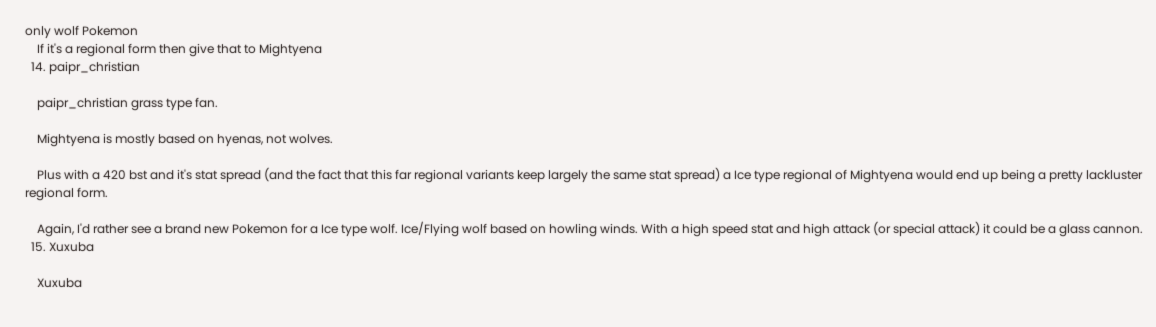only wolf Pokemon
    If it's a regional form then give that to Mightyena
  14. paipr_christian

    paipr_christian grass type fan.

    Mightyena is mostly based on hyenas, not wolves.

    Plus with a 420 bst and it's stat spread (and the fact that this far regional variants keep largely the same stat spread) a Ice type regional of Mightyena would end up being a pretty lackluster regional form.

    Again, I'd rather see a brand new Pokemon for a Ice type wolf. Ice/Flying wolf based on howling winds. With a high speed stat and high attack (or special attack) it could be a glass cannon.
  15. Xuxuba

    Xuxuba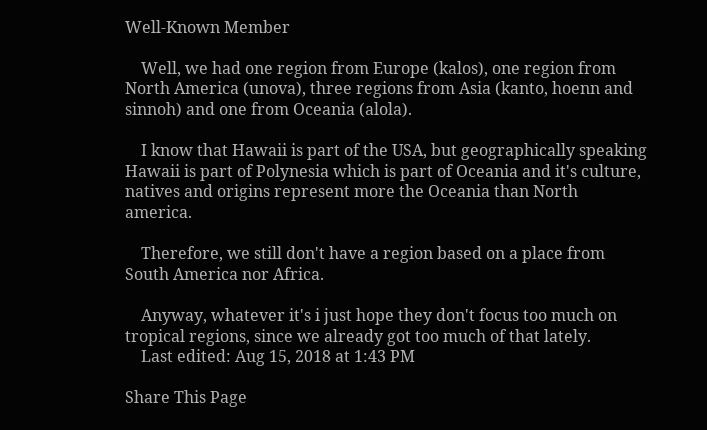Well-Known Member

    Well, we had one region from Europe (kalos), one region from North America (unova), three regions from Asia (kanto, hoenn and sinnoh) and one from Oceania (alola).

    I know that Hawaii is part of the USA, but geographically speaking Hawaii is part of Polynesia which is part of Oceania and it's culture, natives and origins represent more the Oceania than North america.

    Therefore, we still don't have a region based on a place from South America nor Africa.

    Anyway, whatever it's i just hope they don't focus too much on tropical regions, since we already got too much of that lately.
    Last edited: Aug 15, 2018 at 1:43 PM

Share This Page